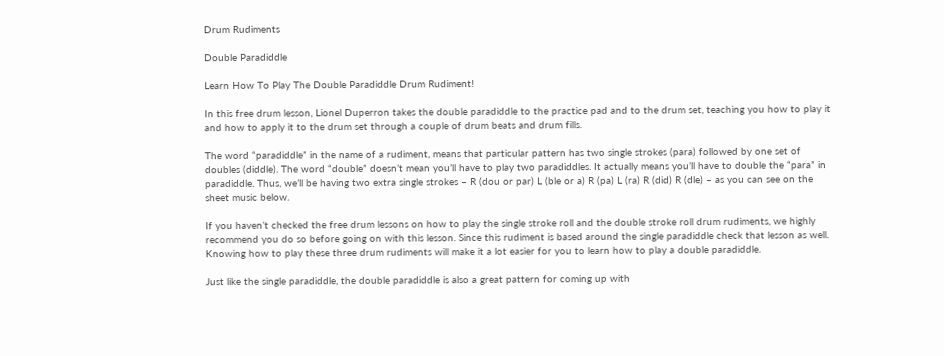Drum Rudiments

Double Paradiddle

Learn How To Play The Double Paradiddle Drum Rudiment!

In this free drum lesson, Lionel Duperron takes the double paradiddle to the practice pad and to the drum set, teaching you how to play it and how to apply it to the drum set through a couple of drum beats and drum fills.

The word “paradiddle” in the name of a rudiment, means that particular pattern has two single strokes (para) followed by one set of doubles (diddle). The word “double” doesn’t mean you’ll have to play two paradiddles. It actually means you’ll have to double the “para” in paradiddle. Thus, we’ll be having two extra single strokes – R (dou or par) L (ble or a) R (pa) L (ra) R (did) R (dle) – as you can see on the sheet music below.

If you haven’t checked the free drum lessons on how to play the single stroke roll and the double stroke roll drum rudiments, we highly recommend you do so before going on with this lesson. Since this rudiment is based around the single paradiddle check that lesson as well. Knowing how to play these three drum rudiments will make it a lot easier for you to learn how to play a double paradiddle.

Just like the single paradiddle, the double paradiddle is also a great pattern for coming up with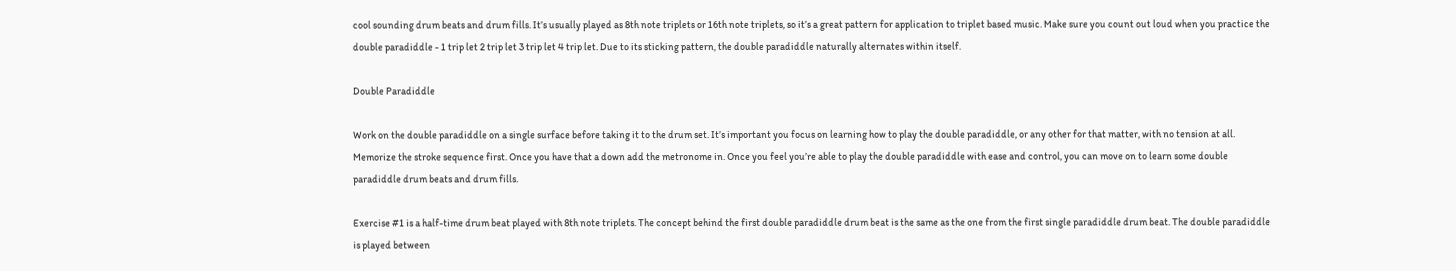cool sounding drum beats and drum fills. It’s usually played as 8th note triplets or 16th note triplets, so it’s a great pattern for application to triplet based music. Make sure you count out loud when you practice the double paradiddle - 1 trip let 2 trip let 3 trip let 4 trip let. Due to its sticking pattern, the double paradiddle naturally alternates within itself.

Double Paradiddle

Work on the double paradiddle on a single surface before taking it to the drum set. It’s important you focus on learning how to play the double paradiddle, or any other for that matter, with no tension at all. Memorize the stroke sequence first. Once you have that a down add the metronome in. Once you feel you’re able to play the double paradiddle with ease and control, you can move on to learn some double paradiddle drum beats and drum fills.

Exercise #1 is a half-time drum beat played with 8th note triplets. The concept behind the first double paradiddle drum beat is the same as the one from the first single paradiddle drum beat. The double paradiddle is played between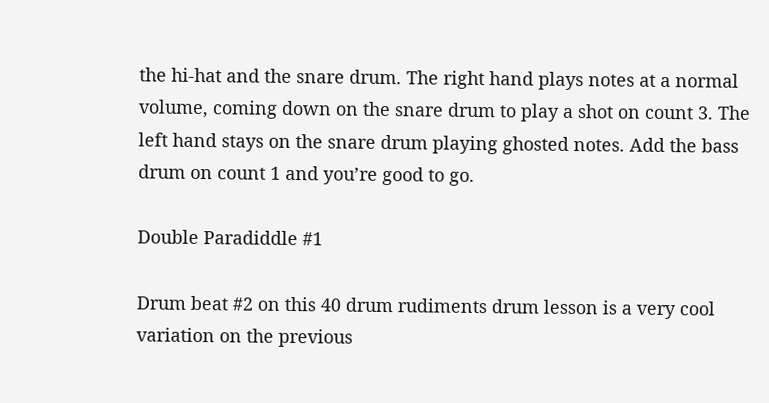the hi-hat and the snare drum. The right hand plays notes at a normal volume, coming down on the snare drum to play a shot on count 3. The left hand stays on the snare drum playing ghosted notes. Add the bass drum on count 1 and you’re good to go.

Double Paradiddle #1

Drum beat #2 on this 40 drum rudiments drum lesson is a very cool variation on the previous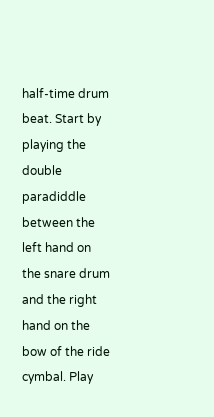half-time drum beat. Start by playing the double paradiddle between the left hand on the snare drum and the right hand on the bow of the ride cymbal. Play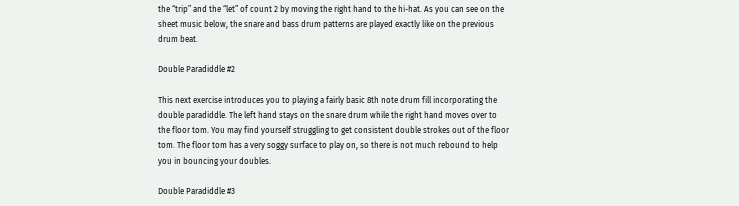the “trip” and the “let” of count 2 by moving the right hand to the hi-hat. As you can see on the sheet music below, the snare and bass drum patterns are played exactly like on the previous drum beat.

Double Paradiddle #2

This next exercise introduces you to playing a fairly basic 8th note drum fill incorporating the double paradiddle. The left hand stays on the snare drum while the right hand moves over to the floor tom. You may find yourself struggling to get consistent double strokes out of the floor tom. The floor tom has a very soggy surface to play on, so there is not much rebound to help you in bouncing your doubles.

Double Paradiddle #3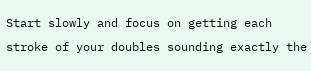Start slowly and focus on getting each stroke of your doubles sounding exactly the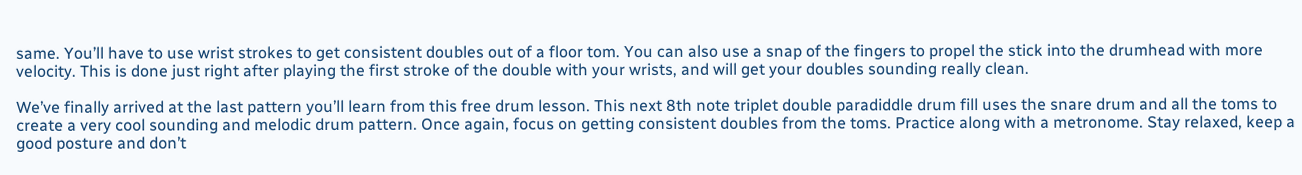same. You’ll have to use wrist strokes to get consistent doubles out of a floor tom. You can also use a snap of the fingers to propel the stick into the drumhead with more velocity. This is done just right after playing the first stroke of the double with your wrists, and will get your doubles sounding really clean.

We’ve finally arrived at the last pattern you’ll learn from this free drum lesson. This next 8th note triplet double paradiddle drum fill uses the snare drum and all the toms to create a very cool sounding and melodic drum pattern. Once again, focus on getting consistent doubles from the toms. Practice along with a metronome. Stay relaxed, keep a good posture and don’t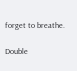forget to breathe.

Double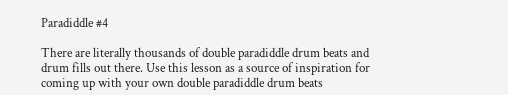Paradiddle #4

There are literally thousands of double paradiddle drum beats and drum fills out there. Use this lesson as a source of inspiration for coming up with your own double paradiddle drum beats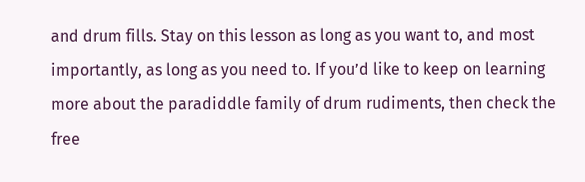and drum fills. Stay on this lesson as long as you want to, and most importantly, as long as you need to. If you’d like to keep on learning more about the paradiddle family of drum rudiments, then check the free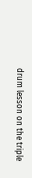drum lesson on the triple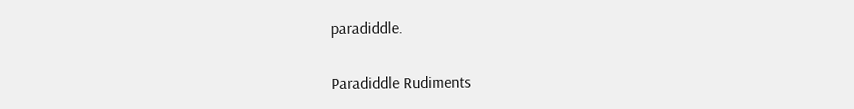paradiddle.

Paradiddle Rudiments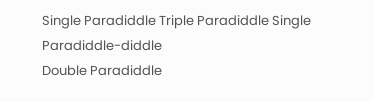Single Paradiddle Triple Paradiddle Single Paradiddle-diddle
Double Paradiddle